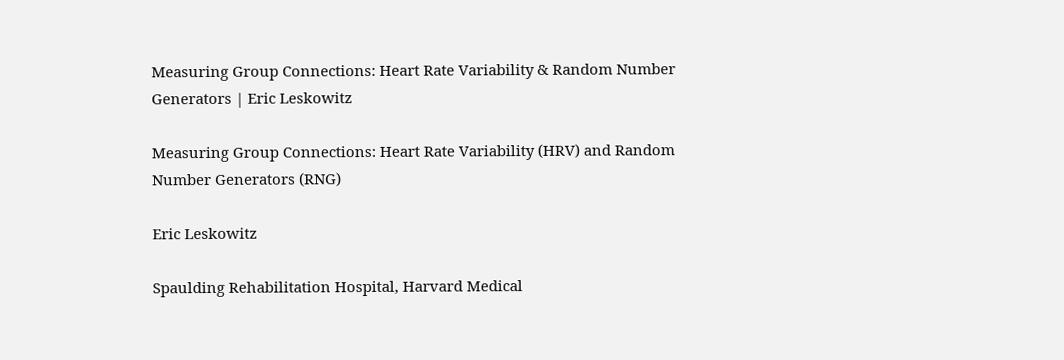Measuring Group Connections: Heart Rate Variability & Random Number Generators | Eric Leskowitz

Measuring Group Connections: Heart Rate Variability (HRV) and Random Number Generators (RNG)

Eric Leskowitz

Spaulding Rehabilitation Hospital, Harvard Medical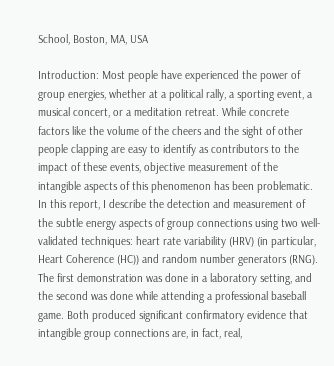School, Boston, MA, USA

Introduction: Most people have experienced the power of group energies, whether at a political rally, a sporting event, a musical concert, or a meditation retreat. While concrete factors like the volume of the cheers and the sight of other people clapping are easy to identify as contributors to the impact of these events, objective measurement of the intangible aspects of this phenomenon has been problematic. In this report, I describe the detection and measurement of the subtle energy aspects of group connections using two well-validated techniques: heart rate variability (HRV) (in particular, Heart Coherence (HC)) and random number generators (RNG). The first demonstration was done in a laboratory setting, and the second was done while attending a professional baseball game. Both produced significant confirmatory evidence that intangible group connections are, in fact, real,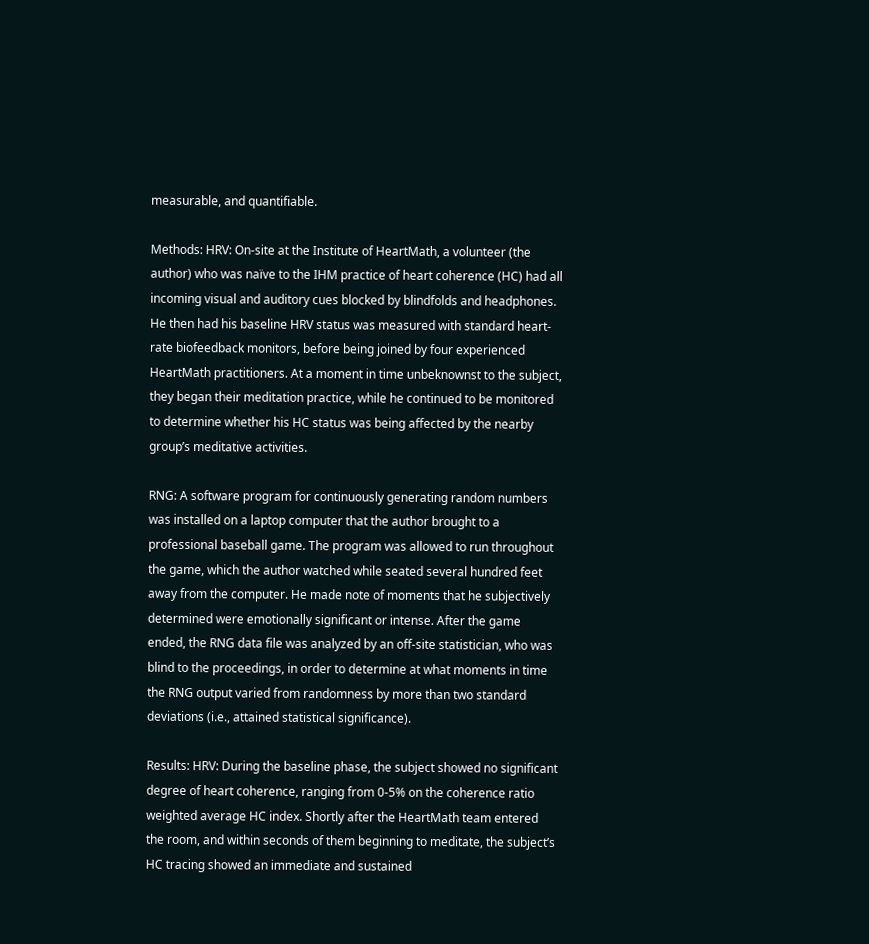measurable, and quantifiable.

Methods: HRV: On-site at the Institute of HeartMath, a volunteer (the author) who was naïve to the IHM practice of heart coherence (HC) had all incoming visual and auditory cues blocked by blindfolds and headphones. He then had his baseline HRV status was measured with standard heart-rate biofeedback monitors, before being joined by four experienced HeartMath practitioners. At a moment in time unbeknownst to the subject, they began their meditation practice, while he continued to be monitored to determine whether his HC status was being affected by the nearby group’s meditative activities.

RNG: A software program for continuously generating random numbers was installed on a laptop computer that the author brought to a professional baseball game. The program was allowed to run throughout the game, which the author watched while seated several hundred feet away from the computer. He made note of moments that he subjectively determined were emotionally significant or intense. After the game ended, the RNG data file was analyzed by an off-site statistician, who was blind to the proceedings, in order to determine at what moments in time the RNG output varied from randomness by more than two standard deviations (i.e., attained statistical significance).

Results: HRV: During the baseline phase, the subject showed no significant degree of heart coherence, ranging from 0-5% on the coherence ratio weighted average HC index. Shortly after the HeartMath team entered the room, and within seconds of them beginning to meditate, the subject’s HC tracing showed an immediate and sustained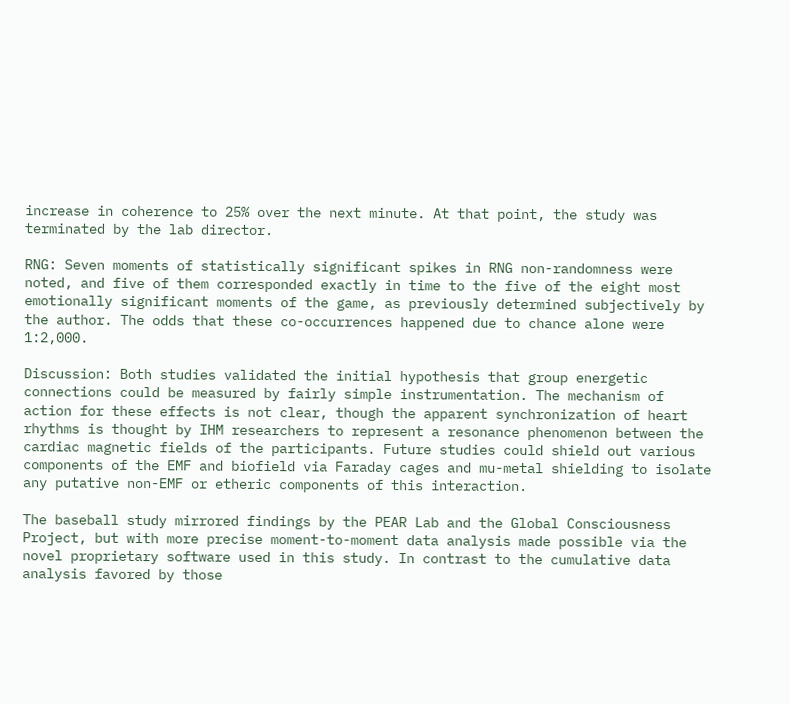increase in coherence to 25% over the next minute. At that point, the study was terminated by the lab director.

RNG: Seven moments of statistically significant spikes in RNG non-randomness were noted, and five of them corresponded exactly in time to the five of the eight most emotionally significant moments of the game, as previously determined subjectively by the author. The odds that these co-occurrences happened due to chance alone were 1:2,000.

Discussion: Both studies validated the initial hypothesis that group energetic connections could be measured by fairly simple instrumentation. The mechanism of action for these effects is not clear, though the apparent synchronization of heart rhythms is thought by IHM researchers to represent a resonance phenomenon between the cardiac magnetic fields of the participants. Future studies could shield out various components of the EMF and biofield via Faraday cages and mu-metal shielding to isolate any putative non-EMF or etheric components of this interaction.

The baseball study mirrored findings by the PEAR Lab and the Global Consciousness Project, but with more precise moment-to-moment data analysis made possible via the novel proprietary software used in this study. In contrast to the cumulative data analysis favored by those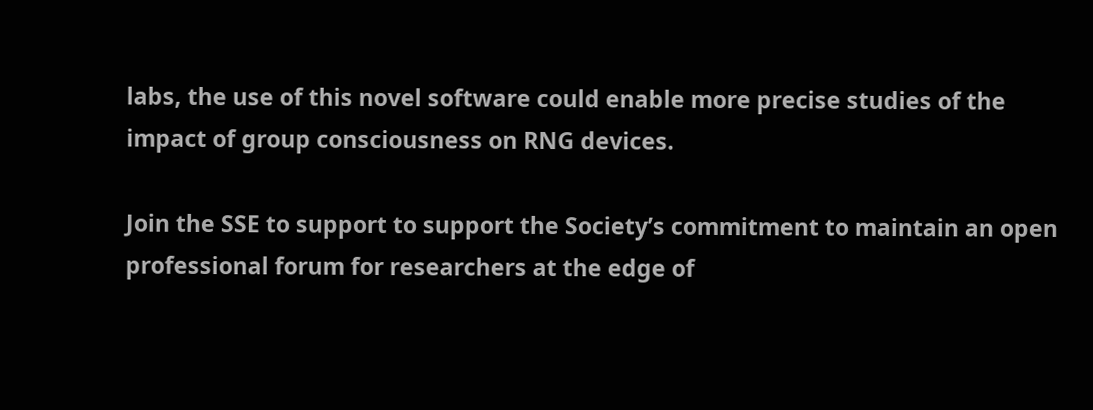labs, the use of this novel software could enable more precise studies of the impact of group consciousness on RNG devices.

Join the SSE to support to support the Society’s commitment to maintain an open professional forum for researchers at the edge of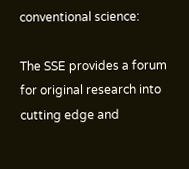conventional science:

The SSE provides a forum for original research into cutting edge and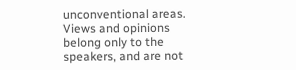unconventional areas. Views and opinions belong only to the speakers, and are not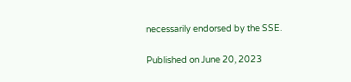necessarily endorsed by the SSE.

Published on June 20, 2023